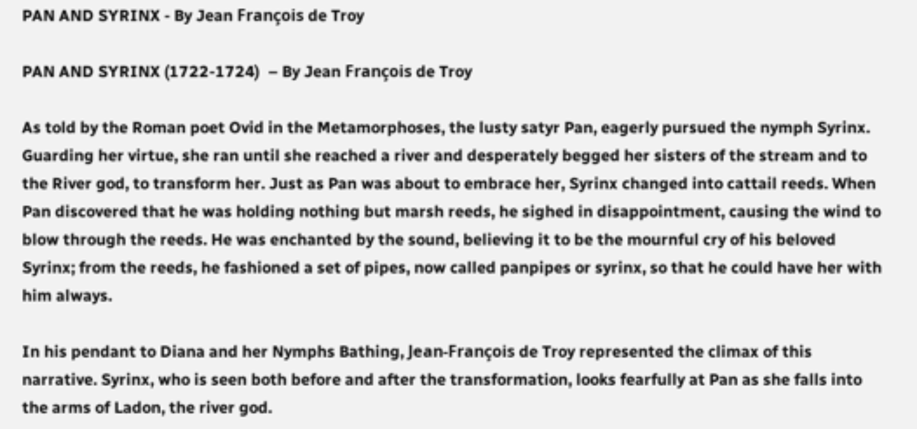PAN AND SYRINX - By Jean François de Troy

PAN AND SYRINX (1722-1724)  – By Jean François de Troy

As told by the Roman poet Ovid in the Metamorphoses, the lusty satyr Pan, eagerly pursued the nymph Syrinx. Guarding her virtue, she ran until she reached a river and desperately begged her sisters of the stream and to the River god, to transform her. Just as Pan was about to embrace her, Syrinx changed into cattail reeds. When Pan discovered that he was holding nothing but marsh reeds, he sighed in disappointment, causing the wind to blow through the reeds. He was enchanted by the sound, believing it to be the mournful cry of his beloved Syrinx; from the reeds, he fashioned a set of pipes, now called panpipes or syrinx, so that he could have her with him always.

In his pendant to Diana and her Nymphs Bathing, Jean-François de Troy represented the climax of this narrative. Syrinx, who is seen both before and after the transformation, looks fearfully at Pan as she falls into the arms of Ladon, the river god.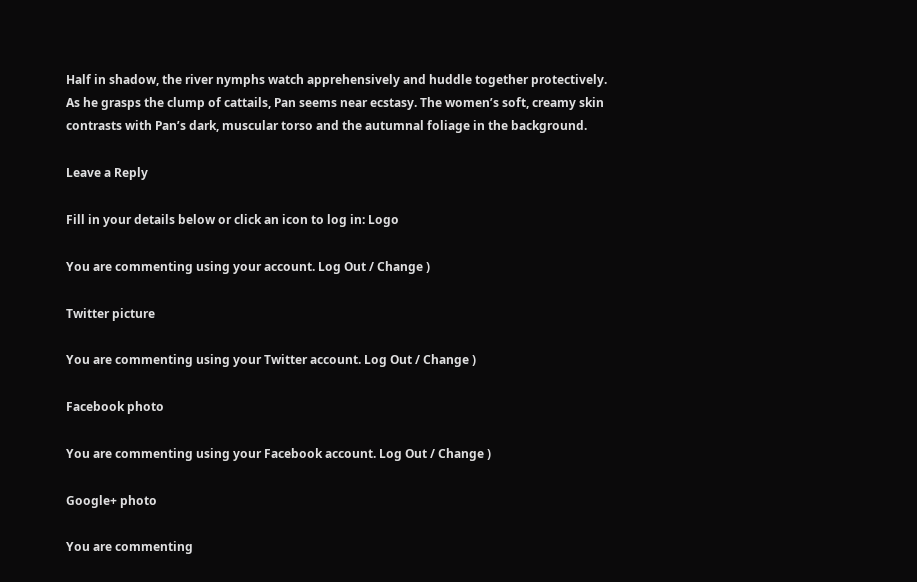Half in shadow, the river nymphs watch apprehensively and huddle together protectively. As he grasps the clump of cattails, Pan seems near ecstasy. The women’s soft, creamy skin contrasts with Pan’s dark, muscular torso and the autumnal foliage in the background.

Leave a Reply

Fill in your details below or click an icon to log in: Logo

You are commenting using your account. Log Out / Change )

Twitter picture

You are commenting using your Twitter account. Log Out / Change )

Facebook photo

You are commenting using your Facebook account. Log Out / Change )

Google+ photo

You are commenting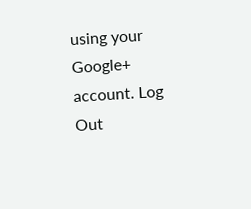using your Google+ account. Log Out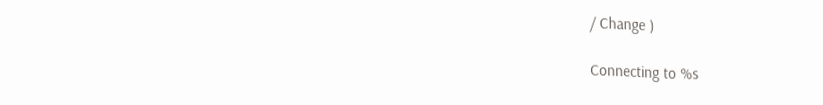/ Change )

Connecting to %s